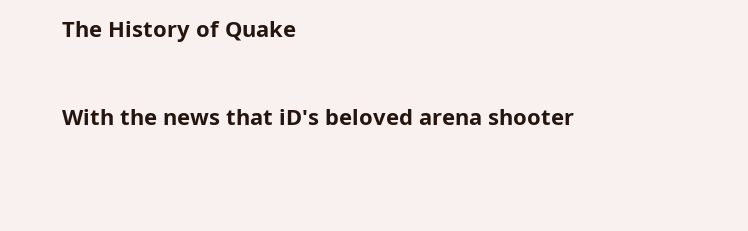The History of Quake

With the news that iD's beloved arena shooter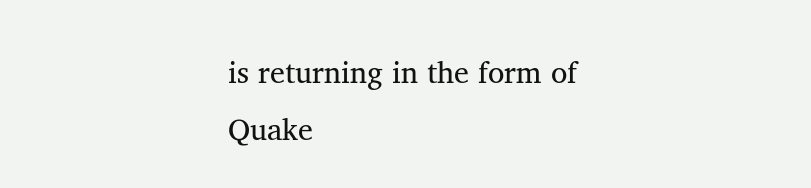is returning in the form of Quake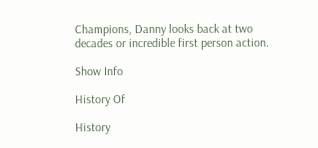Champions, Danny looks back at two decades or incredible first person action.

Show Info

History Of

History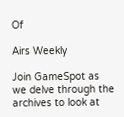Of

Airs Weekly

Join GameSpot as we delve through the archives to look at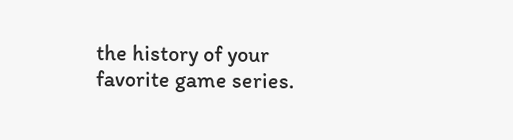the history of your favorite game series.